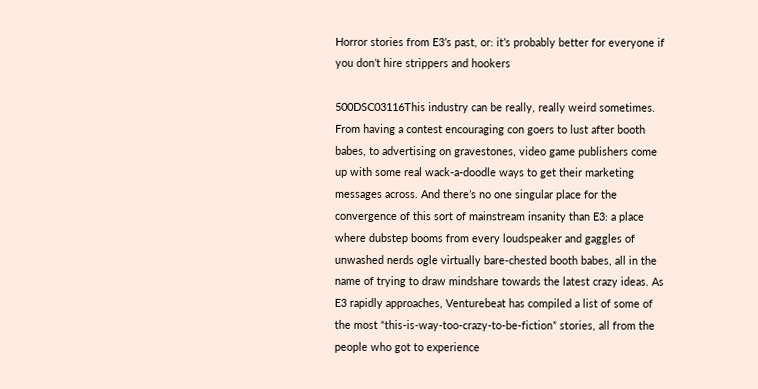Horror stories from E3’s past, or: it’s probably better for everyone if you don’t hire strippers and hookers

500DSC03116This industry can be really, really weird sometimes. From having a contest encouraging con goers to lust after booth babes, to advertising on gravestones, video game publishers come up with some real wack-a-doodle ways to get their marketing messages across. And there’s no one singular place for the convergence of this sort of mainstream insanity than E3: a place where dubstep booms from every loudspeaker and gaggles of unwashed nerds ogle virtually bare-chested booth babes, all in the name of trying to draw mindshare towards the latest crazy ideas. As E3 rapidly approaches, Venturebeat has compiled a list of some of the most “this-is-way-too-crazy-to-be-fiction” stories, all from the people who got to experience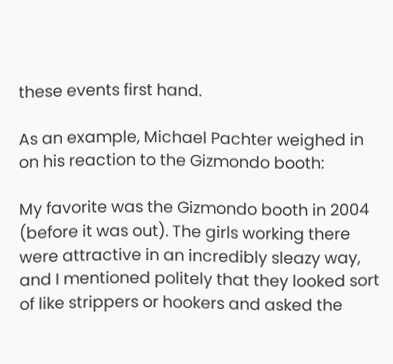these events first hand.

As an example, Michael Pachter weighed in on his reaction to the Gizmondo booth:

My favorite was the Gizmondo booth in 2004 (before it was out). The girls working there were attractive in an incredibly sleazy way, and I mentioned politely that they looked sort of like strippers or hookers and asked the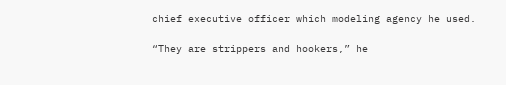chief executive officer which modeling agency he used.

“They are strippers and hookers,” he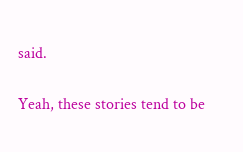said.

Yeah, these stories tend to be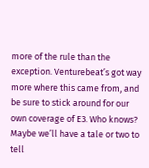more of the rule than the exception. Venturebeat’s got way more where this came from, and be sure to stick around for our own coverage of E3. Who knows? Maybe we’ll have a tale or two to tell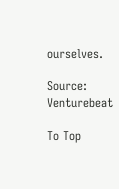ourselves.

Source: Venturebeat

To Top